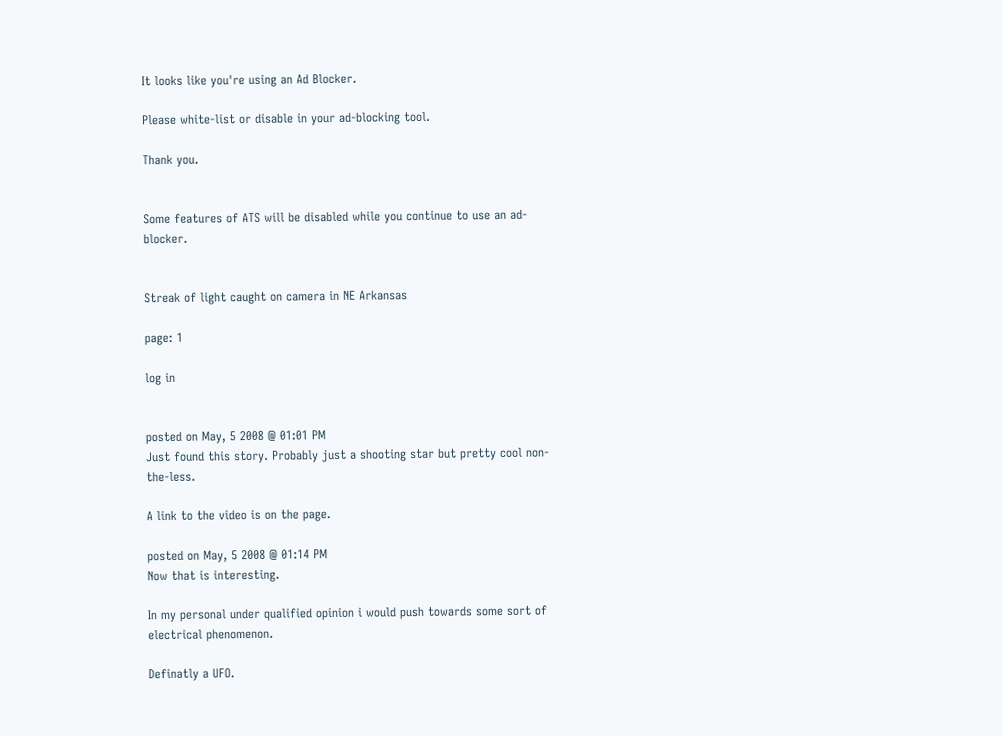It looks like you're using an Ad Blocker.

Please white-list or disable in your ad-blocking tool.

Thank you.


Some features of ATS will be disabled while you continue to use an ad-blocker.


Streak of light caught on camera in NE Arkansas

page: 1

log in


posted on May, 5 2008 @ 01:01 PM
Just found this story. Probably just a shooting star but pretty cool non-the-less.

A link to the video is on the page.

posted on May, 5 2008 @ 01:14 PM
Now that is interesting.

In my personal under qualified opinion i would push towards some sort of electrical phenomenon.

Definatly a UFO.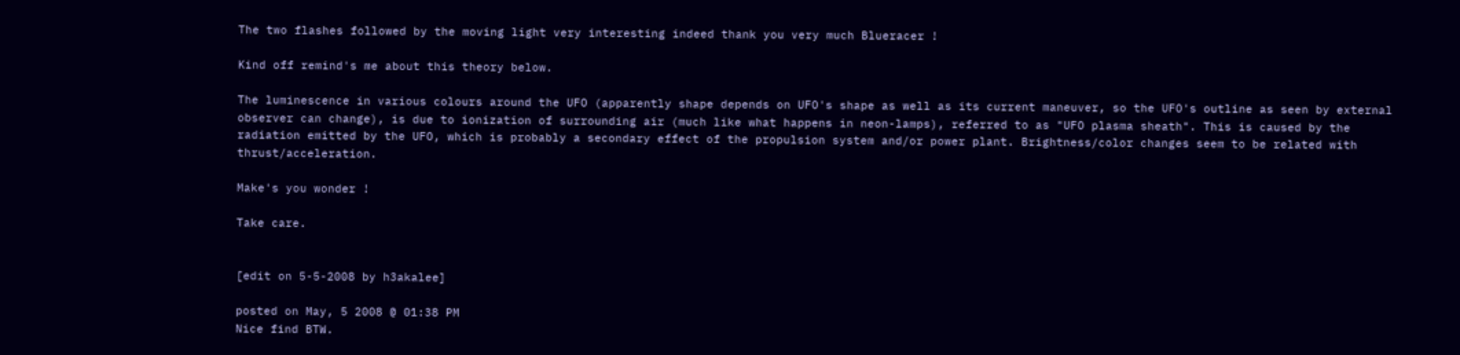The two flashes followed by the moving light very interesting indeed thank you very much Blueracer !

Kind off remind's me about this theory below.

The luminescence in various colours around the UFO (apparently shape depends on UFO's shape as well as its current maneuver, so the UFO's outline as seen by external observer can change), is due to ionization of surrounding air (much like what happens in neon-lamps), referred to as "UFO plasma sheath". This is caused by the radiation emitted by the UFO, which is probably a secondary effect of the propulsion system and/or power plant. Brightness/color changes seem to be related with thrust/acceleration.

Make's you wonder !

Take care.


[edit on 5-5-2008 by h3akalee]

posted on May, 5 2008 @ 01:38 PM
Nice find BTW.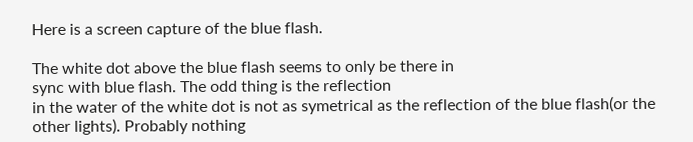Here is a screen capture of the blue flash.

The white dot above the blue flash seems to only be there in
sync with blue flash. The odd thing is the reflection
in the water of the white dot is not as symetrical as the reflection of the blue flash(or the other lights). Probably nothing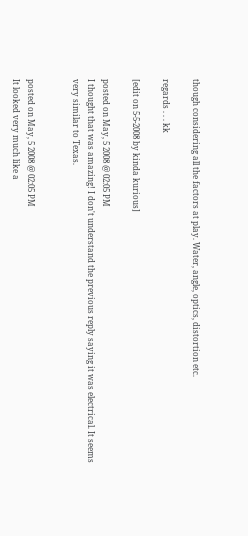though considering all the factors at play. Water, angle, optics, distortion etc.

regards . . . kk

[edit on 5-5-2008 by kinda kurious]

posted on May, 5 2008 @ 02:05 PM
I thought that was amazing! I don't understand the previous reply saying it was electrical. It seems very similar to Texas.


posted on May, 5 2008 @ 02:05 PM
It looked very much like a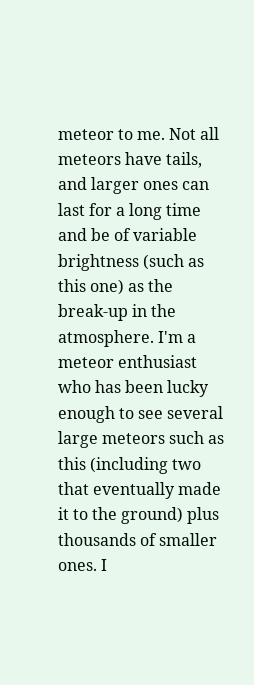meteor to me. Not all meteors have tails, and larger ones can last for a long time and be of variable brightness (such as this one) as the break-up in the atmosphere. I'm a meteor enthusiast who has been lucky enough to see several large meteors such as this (including two that eventually made it to the ground) plus thousands of smaller ones. I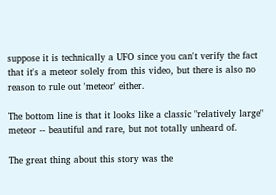suppose it is technically a UFO since you can't verify the fact that it's a meteor solely from this video, but there is also no reason to rule out 'meteor' either.

The bottom line is that it looks like a classic "relatively large" meteor -- beautiful and rare, but not totally unheard of.

The great thing about this story was the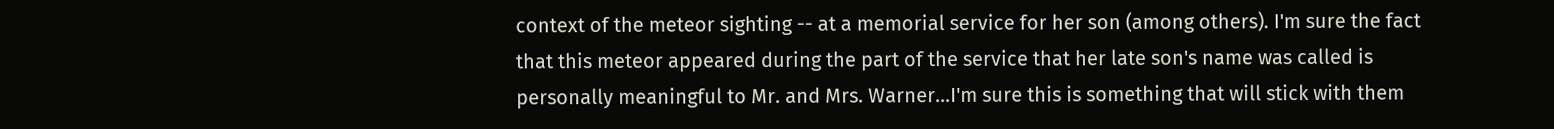context of the meteor sighting -- at a memorial service for her son (among others). I'm sure the fact that this meteor appeared during the part of the service that her late son's name was called is personally meaningful to Mr. and Mrs. Warner...I'm sure this is something that will stick with them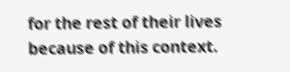for the rest of their lives because of this context.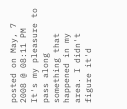posted on May, 7 2008 @ 08:11 PM
It's my pleasure to pass along something that happened in my area. I didn't figure it'd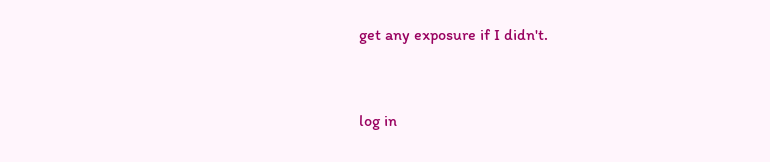get any exposure if I didn't.


log in